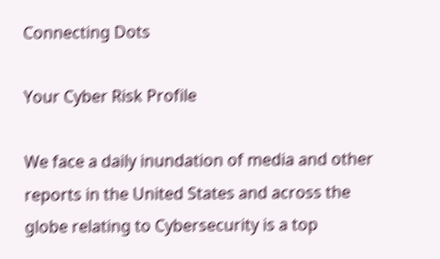Connecting Dots

Your Cyber Risk Profile

We face a daily inundation of media and other reports in the United States and across the globe relating to Cybersecurity is a top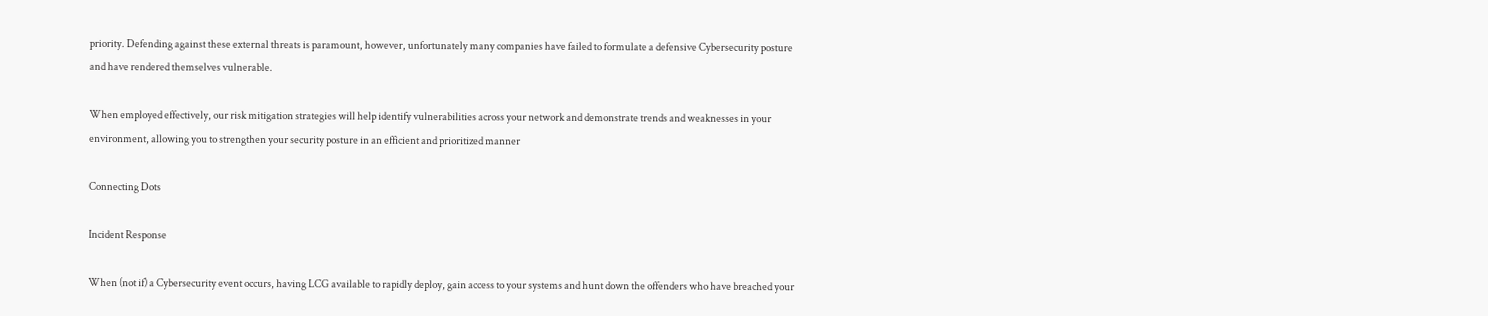priority. Defending against these external threats is paramount, however, unfortunately many companies have failed to formulate a defensive Cybersecurity posture and have rendered themselves vulnerable.

When employed effectively, our risk mitigation strategies will help identify vulnerabilities across your network and demonstrate trends and weaknesses in your environment, allowing you to strengthen your security posture in an efficient and prioritized manner

Connecting Dots

Incident Response

When (not if) a Cybersecurity event occurs, having LCG available to rapidly deploy, gain access to your systems and hunt down the offenders who have breached your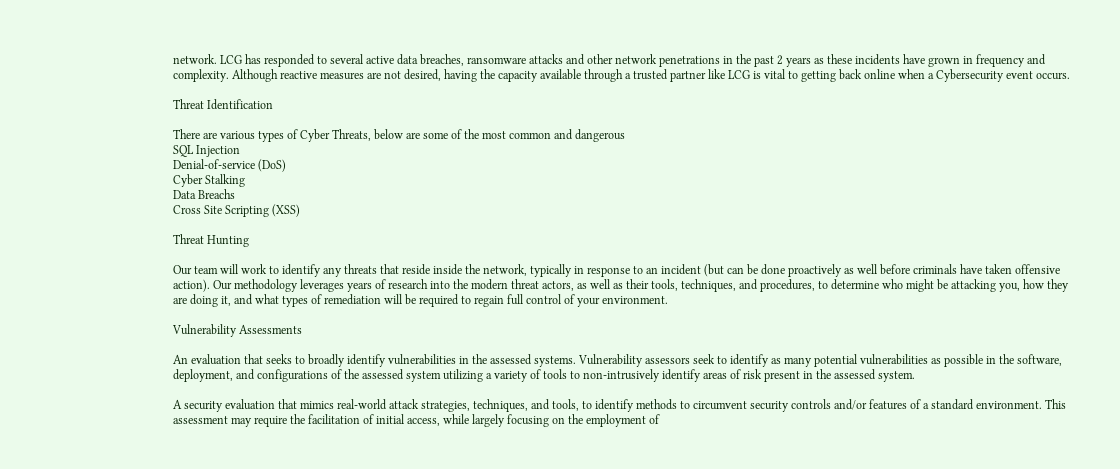network. LCG has responded to several active data breaches, ransomware attacks and other network penetrations in the past 2 years as these incidents have grown in frequency and complexity. Although reactive measures are not desired, having the capacity available through a trusted partner like LCG is vital to getting back online when a Cybersecurity event occurs.

Threat Identification

There are various types of Cyber Threats, below are some of the most common and dangerous
SQL Injection
Denial-of-service (DoS)
Cyber Stalking
Data Breachs
Cross Site Scripting (XSS)

Threat Hunting

Our team will work to identify any threats that reside inside the network, typically in response to an incident (but can be done proactively as well before criminals have taken offensive action). Our methodology leverages years of research into the modern threat actors, as well as their tools, techniques, and procedures, to determine who might be attacking you, how they are doing it, and what types of remediation will be required to regain full control of your environment.

Vulnerability Assessments

An evaluation that seeks to broadly identify vulnerabilities in the assessed systems. Vulnerability assessors seek to identify as many potential vulnerabilities as possible in the software, deployment, and configurations of the assessed system utilizing a variety of tools to non-intrusively identify areas of risk present in the assessed system.

A security evaluation that mimics real-world attack strategies, techniques, and tools, to identify methods to circumvent security controls and/or features of a standard environment. This assessment may require the facilitation of initial access, while largely focusing on the employment of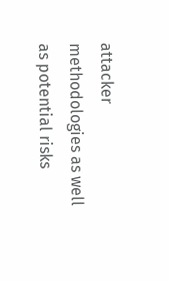attacker methodologies as well as potential risks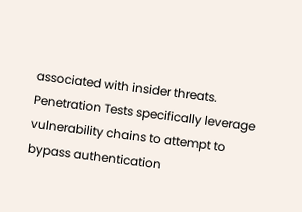associated with insider threats. Penetration Tests specifically leverage vulnerability chains to attempt to bypass authentication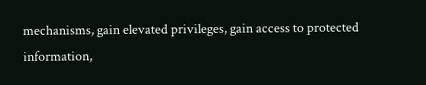mechanisms, gain elevated privileges, gain access to protected information,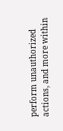perform unauthorized actions, and more within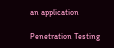an application

Penetration Testing